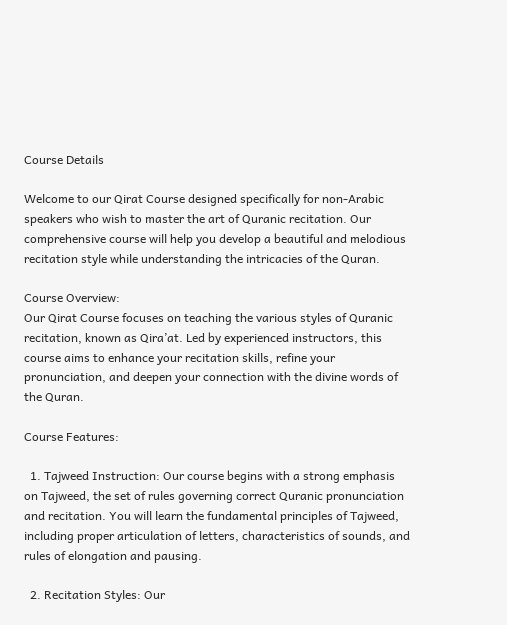Course Details

Welcome to our Qirat Course designed specifically for non-Arabic speakers who wish to master the art of Quranic recitation. Our comprehensive course will help you develop a beautiful and melodious recitation style while understanding the intricacies of the Quran.

Course Overview:
Our Qirat Course focuses on teaching the various styles of Quranic recitation, known as Qira’at. Led by experienced instructors, this course aims to enhance your recitation skills, refine your pronunciation, and deepen your connection with the divine words of the Quran.

Course Features:

  1. Tajweed Instruction: Our course begins with a strong emphasis on Tajweed, the set of rules governing correct Quranic pronunciation and recitation. You will learn the fundamental principles of Tajweed, including proper articulation of letters, characteristics of sounds, and rules of elongation and pausing.

  2. Recitation Styles: Our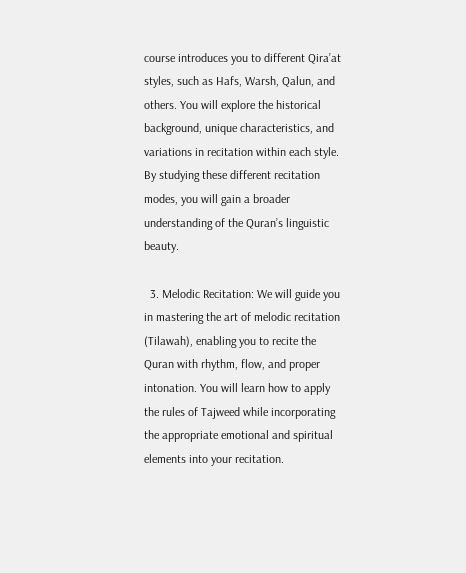course introduces you to different Qira’at styles, such as Hafs, Warsh, Qalun, and others. You will explore the historical background, unique characteristics, and variations in recitation within each style. By studying these different recitation modes, you will gain a broader understanding of the Quran’s linguistic beauty.

  3. Melodic Recitation: We will guide you in mastering the art of melodic recitation (Tilawah), enabling you to recite the Quran with rhythm, flow, and proper intonation. You will learn how to apply the rules of Tajweed while incorporating the appropriate emotional and spiritual elements into your recitation.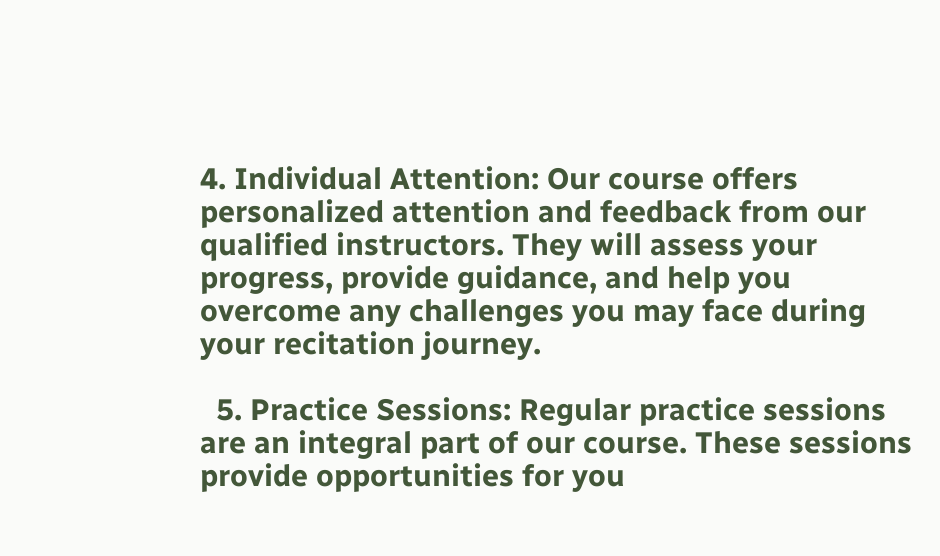4. Individual Attention: Our course offers personalized attention and feedback from our qualified instructors. They will assess your progress, provide guidance, and help you overcome any challenges you may face during your recitation journey.

  5. Practice Sessions: Regular practice sessions are an integral part of our course. These sessions provide opportunities for you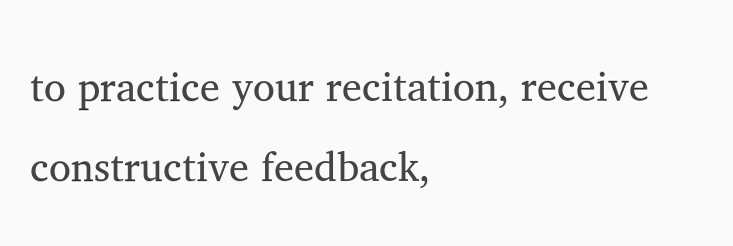to practice your recitation, receive constructive feedback,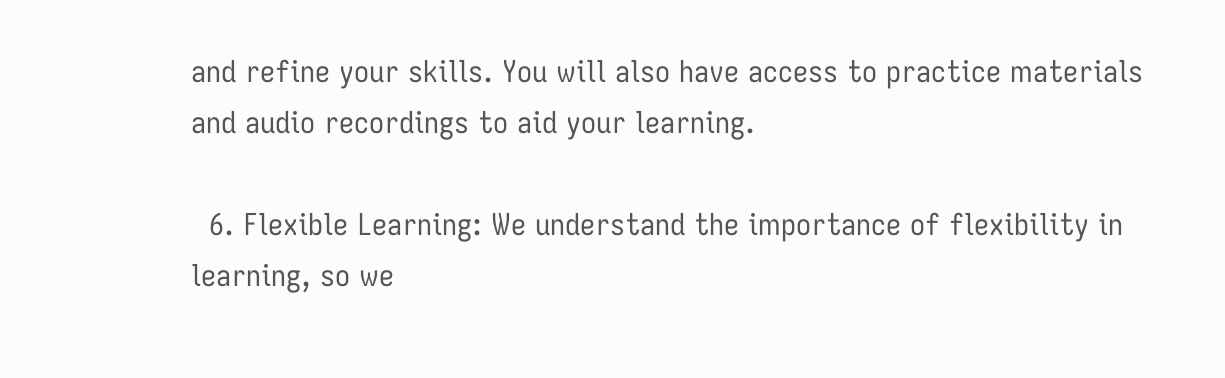and refine your skills. You will also have access to practice materials and audio recordings to aid your learning.

  6. Flexible Learning: We understand the importance of flexibility in learning, so we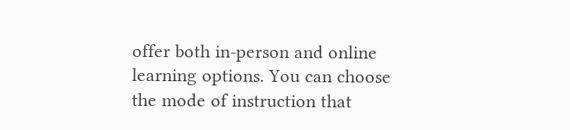offer both in-person and online learning options. You can choose the mode of instruction that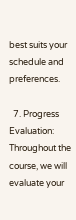best suits your schedule and preferences.

  7. Progress Evaluation: Throughout the course, we will evaluate your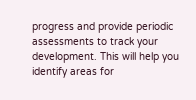progress and provide periodic assessments to track your development. This will help you identify areas for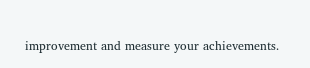improvement and measure your achievements.